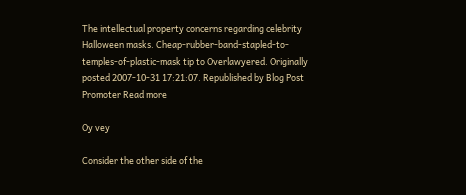The intellectual property concerns regarding celebrity Halloween masks. Cheap-rubber-band-stapled-to-temples-of-plastic-mask tip to Overlawyered. Originally posted 2007-10-31 17:21:07. Republished by Blog Post Promoter Read more

Oy vey

Consider the other side of the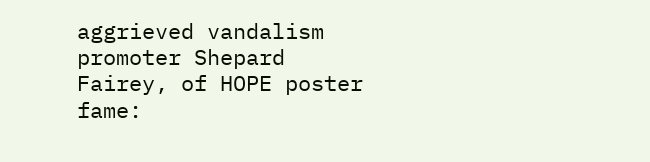aggrieved vandalism promoter Shepard Fairey, of HOPE poster fame: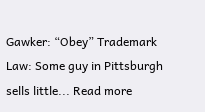Gawker: “Obey” Trademark Law: Some guy in Pittsburgh sells little... Read more